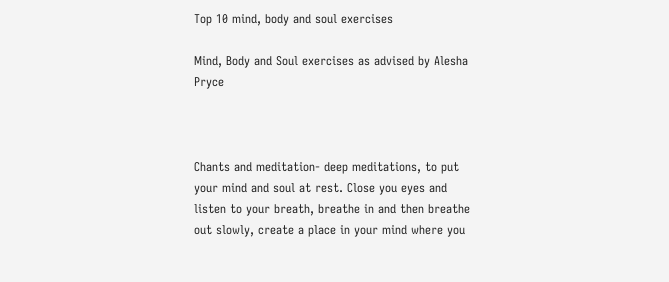Top 10 mind, body and soul exercises

Mind, Body and Soul exercises as advised by Alesha Pryce



Chants and meditation- deep meditations, to put your mind and soul at rest. Close you eyes and listen to your breath, breathe in and then breathe out slowly, create a place in your mind where you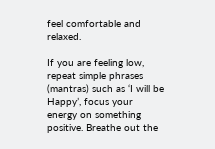feel comfortable and relaxed.

If you are feeling low, repeat simple phrases (mantras) such as ‘I will be Happy’, focus your energy on something positive. Breathe out the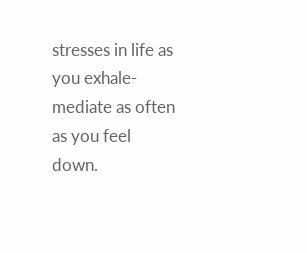stresses in life as you exhale- mediate as often as you feel down.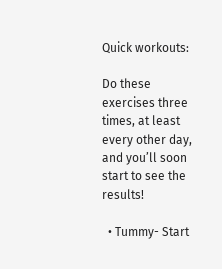Quick workouts:

Do these exercises three times, at least every other day, and you’ll soon start to see the results!

  • Tummy- Start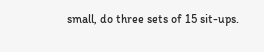small, do three sets of 15 sit-ups.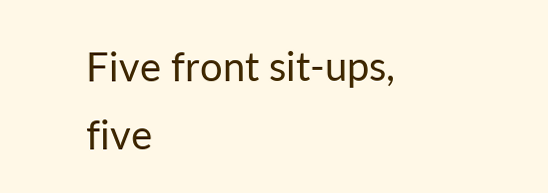Five front sit-ups, five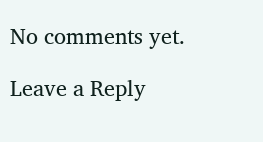No comments yet.

Leave a Reply